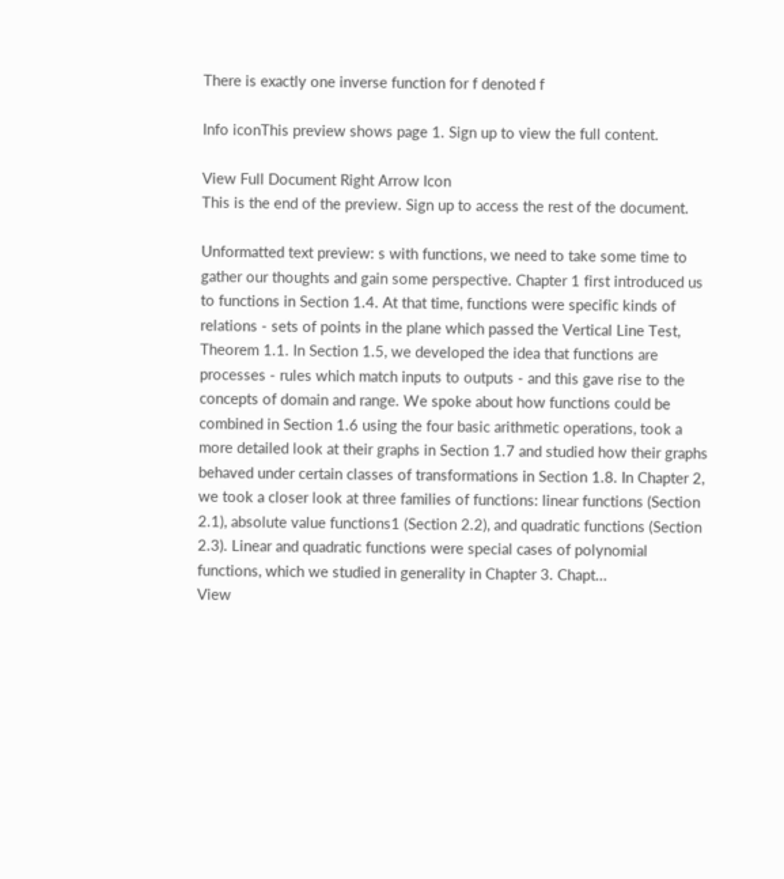There is exactly one inverse function for f denoted f

Info iconThis preview shows page 1. Sign up to view the full content.

View Full Document Right Arrow Icon
This is the end of the preview. Sign up to access the rest of the document.

Unformatted text preview: s with functions, we need to take some time to gather our thoughts and gain some perspective. Chapter 1 first introduced us to functions in Section 1.4. At that time, functions were specific kinds of relations - sets of points in the plane which passed the Vertical Line Test, Theorem 1.1. In Section 1.5, we developed the idea that functions are processes - rules which match inputs to outputs - and this gave rise to the concepts of domain and range. We spoke about how functions could be combined in Section 1.6 using the four basic arithmetic operations, took a more detailed look at their graphs in Section 1.7 and studied how their graphs behaved under certain classes of transformations in Section 1.8. In Chapter 2, we took a closer look at three families of functions: linear functions (Section 2.1), absolute value functions1 (Section 2.2), and quadratic functions (Section 2.3). Linear and quadratic functions were special cases of polynomial functions, which we studied in generality in Chapter 3. Chapt...
View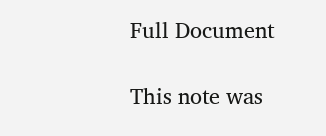Full Document

This note was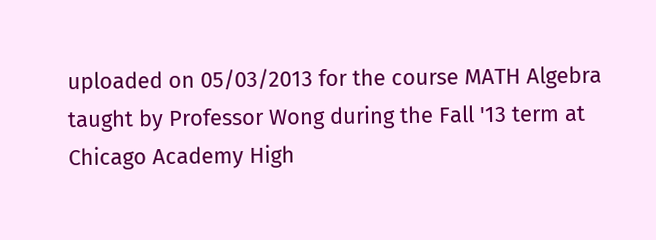uploaded on 05/03/2013 for the course MATH Algebra taught by Professor Wong during the Fall '13 term at Chicago Academy High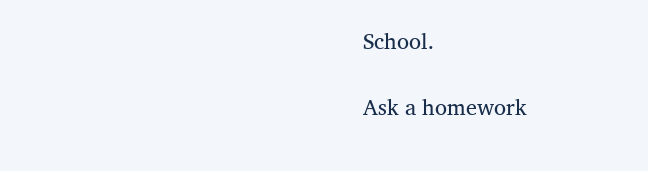School.

Ask a homework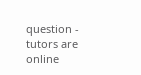question - tutors are online